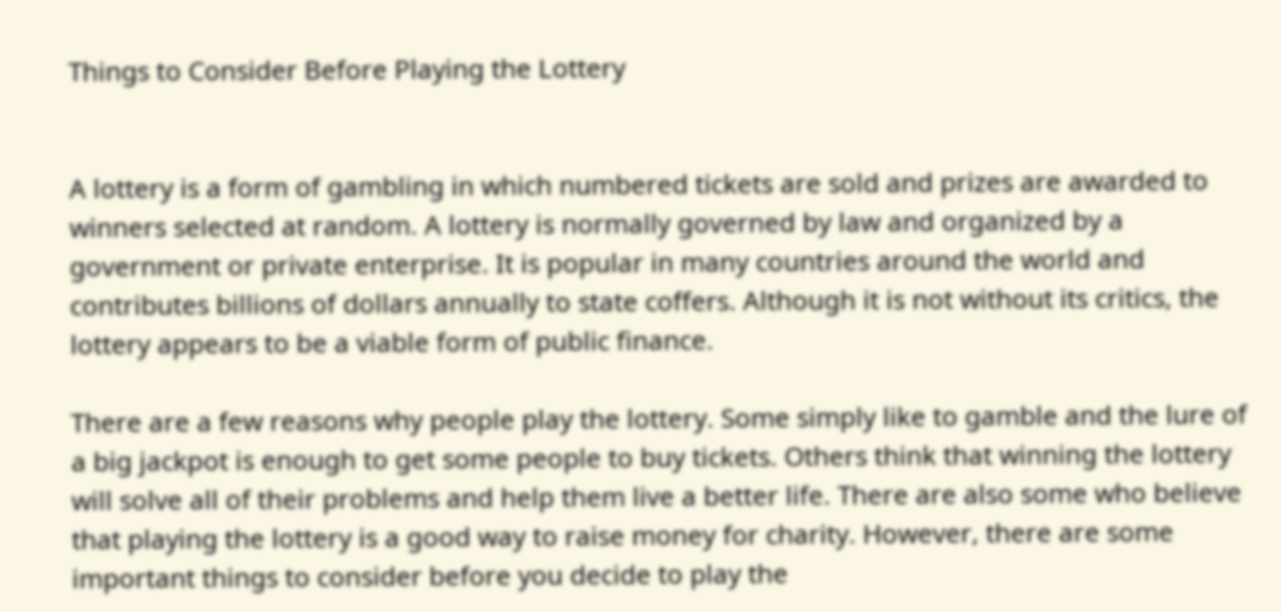Things to Consider Before Playing the Lottery


A lottery is a form of gambling in which numbered tickets are sold and prizes are awarded to winners selected at random. A lottery is normally governed by law and organized by a government or private enterprise. It is popular in many countries around the world and contributes billions of dollars annually to state coffers. Although it is not without its critics, the lottery appears to be a viable form of public finance.

There are a few reasons why people play the lottery. Some simply like to gamble and the lure of a big jackpot is enough to get some people to buy tickets. Others think that winning the lottery will solve all of their problems and help them live a better life. There are also some who believe that playing the lottery is a good way to raise money for charity. However, there are some important things to consider before you decide to play the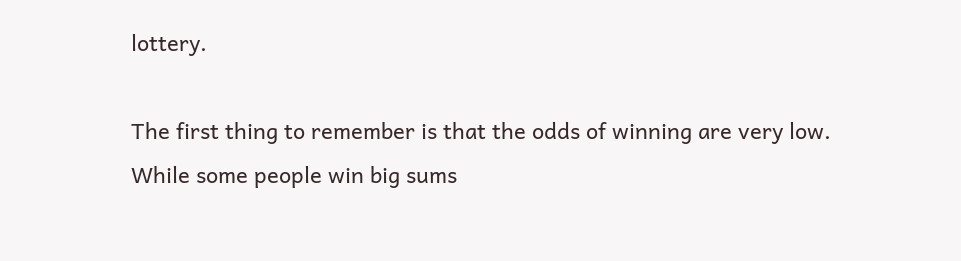lottery.

The first thing to remember is that the odds of winning are very low. While some people win big sums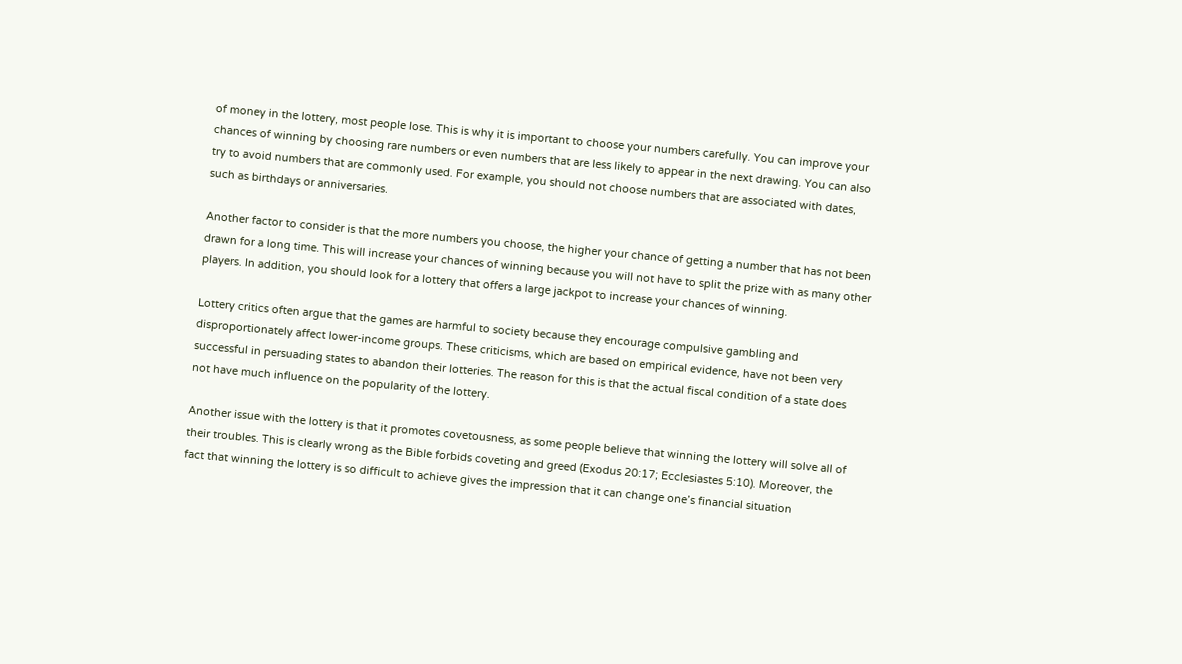of money in the lottery, most people lose. This is why it is important to choose your numbers carefully. You can improve your chances of winning by choosing rare numbers or even numbers that are less likely to appear in the next drawing. You can also try to avoid numbers that are commonly used. For example, you should not choose numbers that are associated with dates, such as birthdays or anniversaries.

Another factor to consider is that the more numbers you choose, the higher your chance of getting a number that has not been drawn for a long time. This will increase your chances of winning because you will not have to split the prize with as many other players. In addition, you should look for a lottery that offers a large jackpot to increase your chances of winning.

Lottery critics often argue that the games are harmful to society because they encourage compulsive gambling and disproportionately affect lower-income groups. These criticisms, which are based on empirical evidence, have not been very successful in persuading states to abandon their lotteries. The reason for this is that the actual fiscal condition of a state does not have much influence on the popularity of the lottery.

Another issue with the lottery is that it promotes covetousness, as some people believe that winning the lottery will solve all of their troubles. This is clearly wrong as the Bible forbids coveting and greed (Exodus 20:17; Ecclesiastes 5:10). Moreover, the fact that winning the lottery is so difficult to achieve gives the impression that it can change one’s financial situation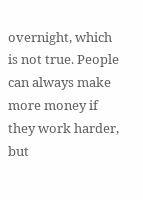overnight, which is not true. People can always make more money if they work harder, but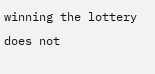winning the lottery does not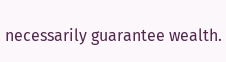necessarily guarantee wealth.